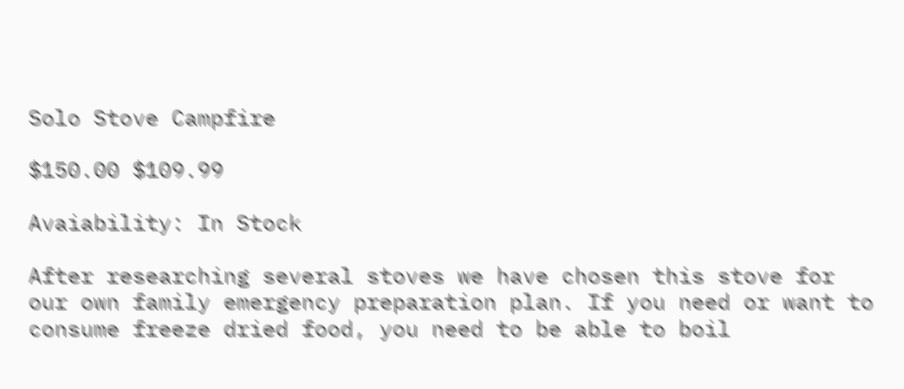Solo Stove Campfire

$150.00 $109.99

Avaiability: In Stock

After researching several stoves we have chosen this stove for our own family emergency preparation plan. If you need or want to consume freeze dried food, you need to be able to boil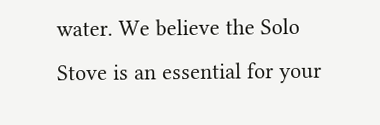water. We believe the Solo Stove is an essential for your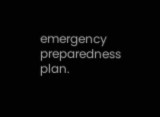emergency preparedness plan.